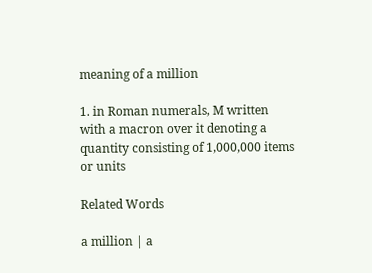meaning of a million

1. in Roman numerals, M written with a macron over it denoting a quantity consisting of 1,000,000 items or units

Related Words

a million | a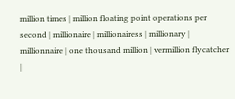million times | million floating point operations per second | millionaire | millionairess | millionary | millionnaire | one thousand million | vermillion flycatcher |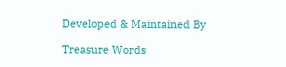Developed & Maintained By

Treasure Words